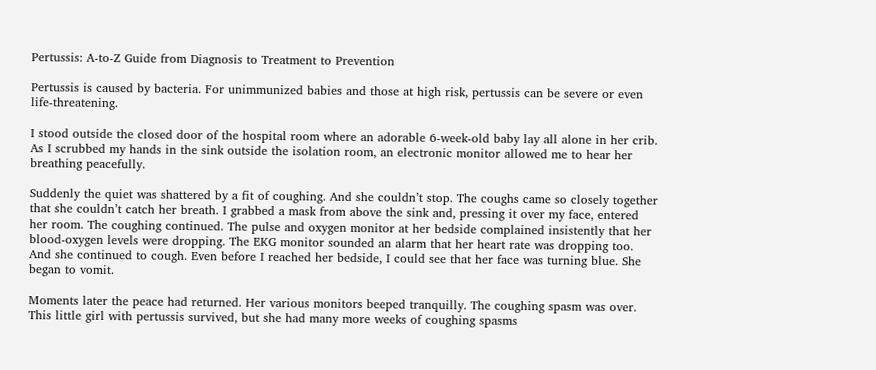Pertussis: A-to-Z Guide from Diagnosis to Treatment to Prevention

Pertussis is caused by bacteria. For unimmunized babies and those at high risk, pertussis can be severe or even life-threatening.

I stood outside the closed door of the hospital room where an adorable 6-week-old baby lay all alone in her crib. As I scrubbed my hands in the sink outside the isolation room, an electronic monitor allowed me to hear her breathing peacefully.

Suddenly the quiet was shattered by a fit of coughing. And she couldn’t stop. The coughs came so closely together that she couldn’t catch her breath. I grabbed a mask from above the sink and, pressing it over my face, entered her room. The coughing continued. The pulse and oxygen monitor at her bedside complained insistently that her blood-oxygen levels were dropping. The EKG monitor sounded an alarm that her heart rate was dropping too. And she continued to cough. Even before I reached her bedside, I could see that her face was turning blue. She began to vomit.

Moments later the peace had returned. Her various monitors beeped tranquilly. The coughing spasm was over. This little girl with pertussis survived, but she had many more weeks of coughing spasms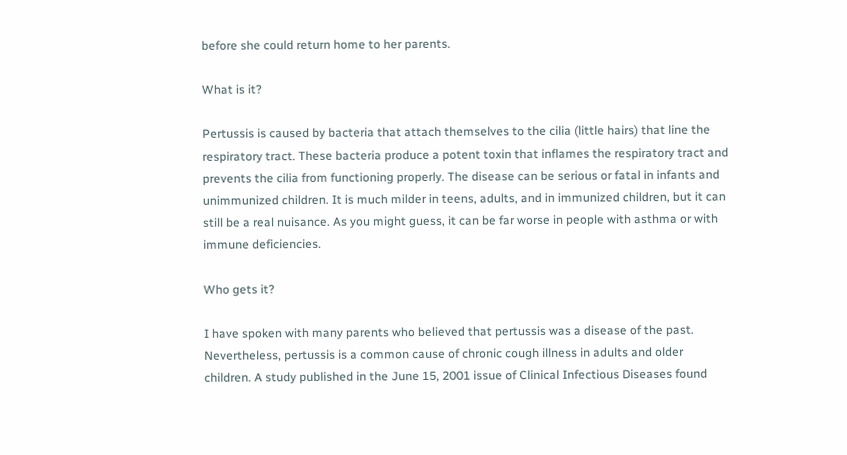before she could return home to her parents.

What is it?

Pertussis is caused by bacteria that attach themselves to the cilia (little hairs) that line the respiratory tract. These bacteria produce a potent toxin that inflames the respiratory tract and prevents the cilia from functioning properly. The disease can be serious or fatal in infants and unimmunized children. It is much milder in teens, adults, and in immunized children, but it can still be a real nuisance. As you might guess, it can be far worse in people with asthma or with immune deficiencies.

Who gets it?

I have spoken with many parents who believed that pertussis was a disease of the past. Nevertheless, pertussis is a common cause of chronic cough illness in adults and older children. A study published in the June 15, 2001 issue of Clinical Infectious Diseases found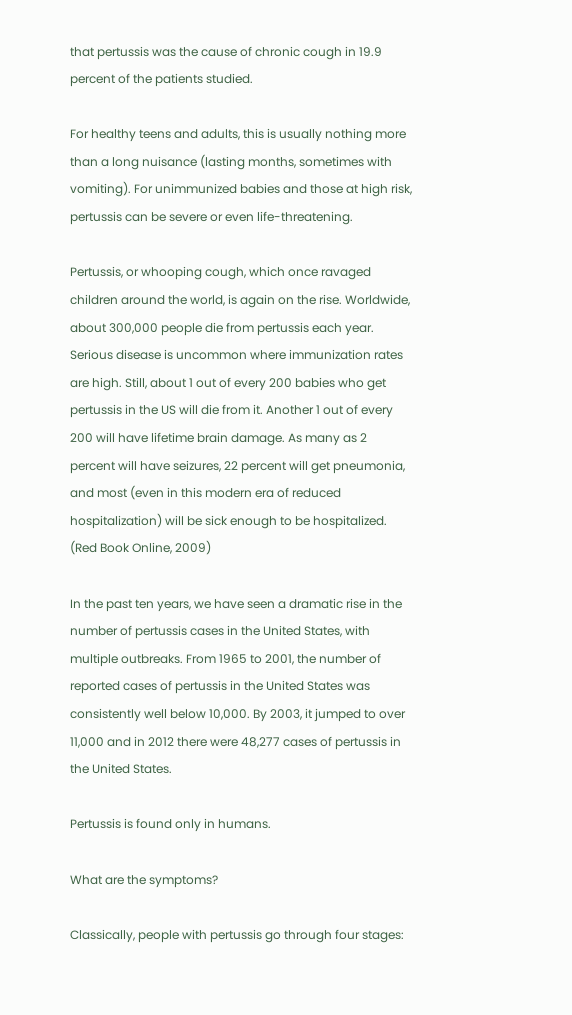that pertussis was the cause of chronic cough in 19.9 percent of the patients studied.

For healthy teens and adults, this is usually nothing more than a long nuisance (lasting months, sometimes with vomiting). For unimmunized babies and those at high risk, pertussis can be severe or even life-threatening.

Pertussis, or whooping cough, which once ravaged children around the world, is again on the rise. Worldwide, about 300,000 people die from pertussis each year. Serious disease is uncommon where immunization rates are high. Still, about 1 out of every 200 babies who get pertussis in the US will die from it. Another 1 out of every 200 will have lifetime brain damage. As many as 2 percent will have seizures, 22 percent will get pneumonia, and most (even in this modern era of reduced hospitalization) will be sick enough to be hospitalized. (Red Book Online, 2009)

In the past ten years, we have seen a dramatic rise in the number of pertussis cases in the United States, with multiple outbreaks. From 1965 to 2001, the number of reported cases of pertussis in the United States was consistently well below 10,000. By 2003, it jumped to over 11,000 and in 2012 there were 48,277 cases of pertussis in the United States.

Pertussis is found only in humans.

What are the symptoms?

Classically, people with pertussis go through four stages: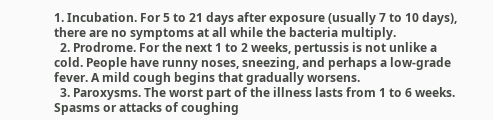1. Incubation. For 5 to 21 days after exposure (usually 7 to 10 days), there are no symptoms at all while the bacteria multiply.
  2. Prodrome. For the next 1 to 2 weeks, pertussis is not unlike a cold. People have runny noses, sneezing, and perhaps a low-grade fever. A mild cough begins that gradually worsens.
  3. Paroxysms. The worst part of the illness lasts from 1 to 6 weeks. Spasms or attacks of coughing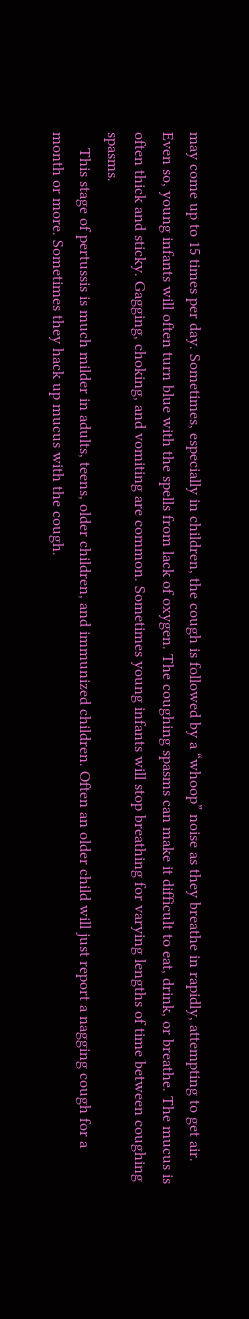may come up to 15 times per day. Sometimes, especially in children, the cough is followed by a “whoop” noise as they breathe in rapidly, attempting to get air. Even so, young infants will often turn blue with the spells from lack of oxygen. The coughing spasms can make it difficult to eat, drink, or breathe. The mucus is often thick and sticky. Gagging, choking, and vomiting are common. Sometimes young infants will stop breathing for varying lengths of time between coughing spasms.
    This stage of pertussis is much milder in adults, teens, older children, and immunized children. Often an older child will just report a nagging cough for a month or more. Sometimes they hack up mucus with the cough.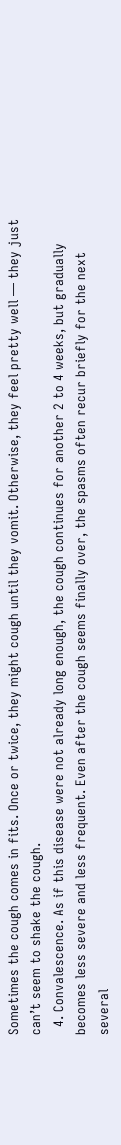Sometimes the cough comes in fits. Once or twice, they might cough until they vomit. Otherwise, they feel pretty well — they just can’t seem to shake the cough.
  4. Convalescence. As if this disease were not already long enough, the cough continues for another 2 to 4 weeks, but gradually becomes less severe and less frequent. Even after the cough seems finally over, the spasms often recur briefly for the next several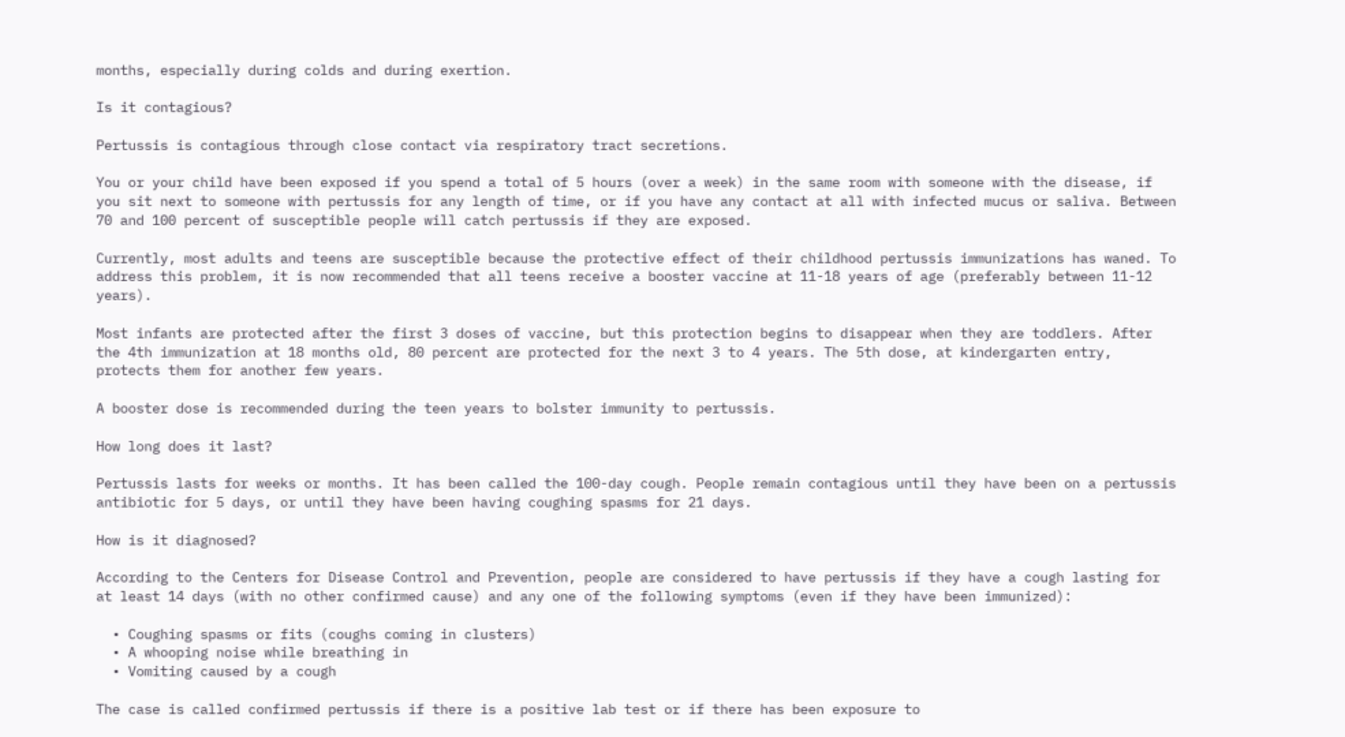months, especially during colds and during exertion.

Is it contagious?

Pertussis is contagious through close contact via respiratory tract secretions.

You or your child have been exposed if you spend a total of 5 hours (over a week) in the same room with someone with the disease, if you sit next to someone with pertussis for any length of time, or if you have any contact at all with infected mucus or saliva. Between 70 and 100 percent of susceptible people will catch pertussis if they are exposed.

Currently, most adults and teens are susceptible because the protective effect of their childhood pertussis immunizations has waned. To address this problem, it is now recommended that all teens receive a booster vaccine at 11-18 years of age (preferably between 11-12 years).

Most infants are protected after the first 3 doses of vaccine, but this protection begins to disappear when they are toddlers. After the 4th immunization at 18 months old, 80 percent are protected for the next 3 to 4 years. The 5th dose, at kindergarten entry, protects them for another few years.

A booster dose is recommended during the teen years to bolster immunity to pertussis.

How long does it last?

Pertussis lasts for weeks or months. It has been called the 100-day cough. People remain contagious until they have been on a pertussis antibiotic for 5 days, or until they have been having coughing spasms for 21 days.

How is it diagnosed?

According to the Centers for Disease Control and Prevention, people are considered to have pertussis if they have a cough lasting for at least 14 days (with no other confirmed cause) and any one of the following symptoms (even if they have been immunized):

  • Coughing spasms or fits (coughs coming in clusters)
  • A whooping noise while breathing in
  • Vomiting caused by a cough

The case is called confirmed pertussis if there is a positive lab test or if there has been exposure to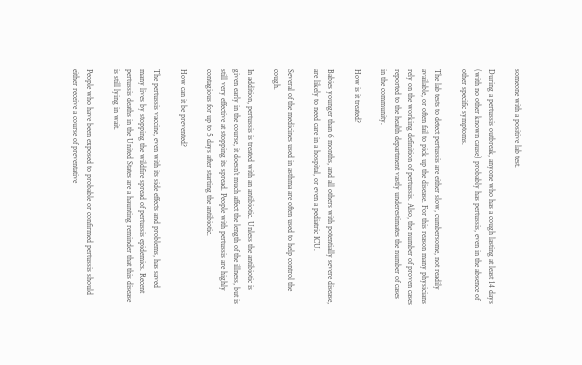someone with a positive lab test.

During a pertussis outbreak, anyone who has a cough lasting at least 14 days (with no other known cause) probably has pertussis, even in the absence of other specific symptoms.

The lab tests to detect pertussis are either slow, cumbersome, not readily available, or often fail to pick up the disease. For this reason many physicians rely on the working definition of pertussis. Also, the number of proven cases reported to the health department vastly underestimates the number of cases in the community.

How is it treated?

Babies younger than 6 months, and all others with potentially severe disease, are likely to need care in a hospital, or even a pediatric ICU.

Several of the medicines used in asthma are often used to help control the cough.

In addition, pertussis is treated with an antibiotic. Unless the antibiotic is given early in the course, it doesn’t much affect the length of the illness, but is still very effective at stopping its spread. People with pertussis are highly contagious for up to 5 days after starting the antibiotic.

How can it be prevented?

The pertussis vaccine, even with its side effects and problems, has saved many lives by stopping the wildfire spread of pertussis epidemics. Recent pertussis deaths in the United States are a haunting reminder that this disease is still lying in wait.

People who have been exposed to probable or confirmed pertussis should either receive a course of preventative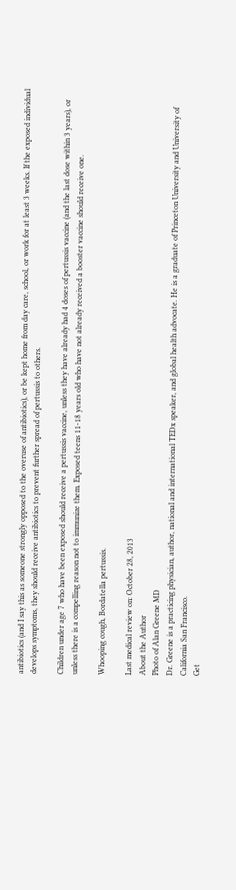antibiotics (and I say this as someone strongly opposed to the overuse of antibiotics), or be kept home from day care, school, or work for at least 3 weeks. If the exposed individual develops symptoms, they should receive antibiotics to prevent further spread of pertussis to others.

Children under age 7 who have been exposed should receive a pertussis vaccine, unless they have already had 4 doses of pertussis vaccine (and the last dose within 3 years), or unless there is a compelling reason not to immunize them. Exposed teens 11-18 years old who have not already received a booster vaccine should receive one.

Whooping cough, Bordatella pertussis.

Last medical review on: October 28, 2013
About the Author
Photo of Alan Greene MD
Dr. Greene is a practicing physician, author, national and international TEDx speaker, and global health advocate. He is a graduate of Princeton University and University of California San Francisco.
Get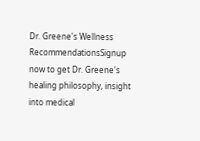Dr. Greene's Wellness RecommendationsSignup now to get Dr. Greene's healing philosophy, insight into medical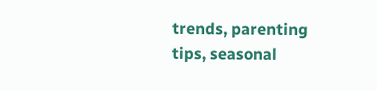trends, parenting tips, seasonal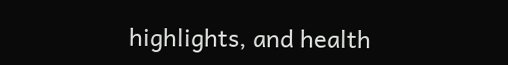highlights, and health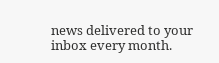news delivered to your inbox every month.